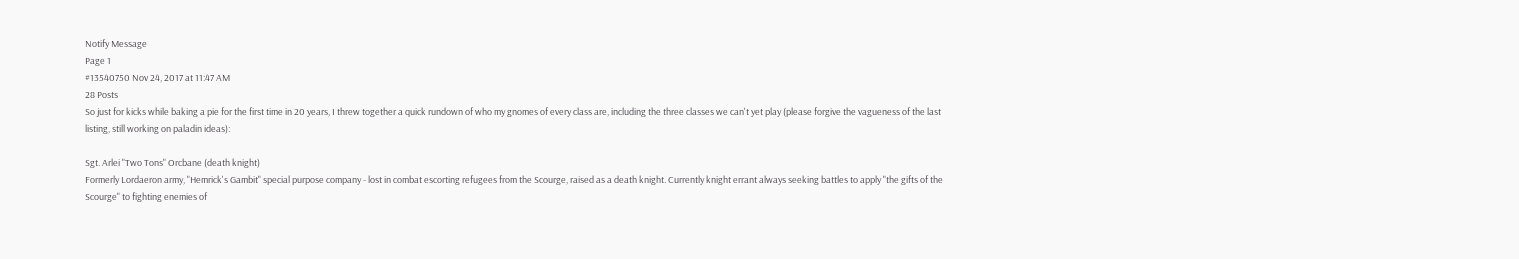Notify Message
Page 1
#13540750 Nov 24, 2017 at 11:47 AM
28 Posts
So just for kicks while baking a pie for the first time in 20 years, I threw together a quick rundown of who my gnomes of every class are, including the three classes we can't yet play (please forgive the vagueness of the last listing, still working on paladin ideas):

Sgt. Arlei "Two Tons" Orcbane (death knight)
Formerly Lordaeron army, "Hemrick's Gambit" special purpose company - lost in combat escorting refugees from the Scourge, raised as a death knight. Currently knight errant always seeking battles to apply "the gifts of the Scourge" to fighting enemies of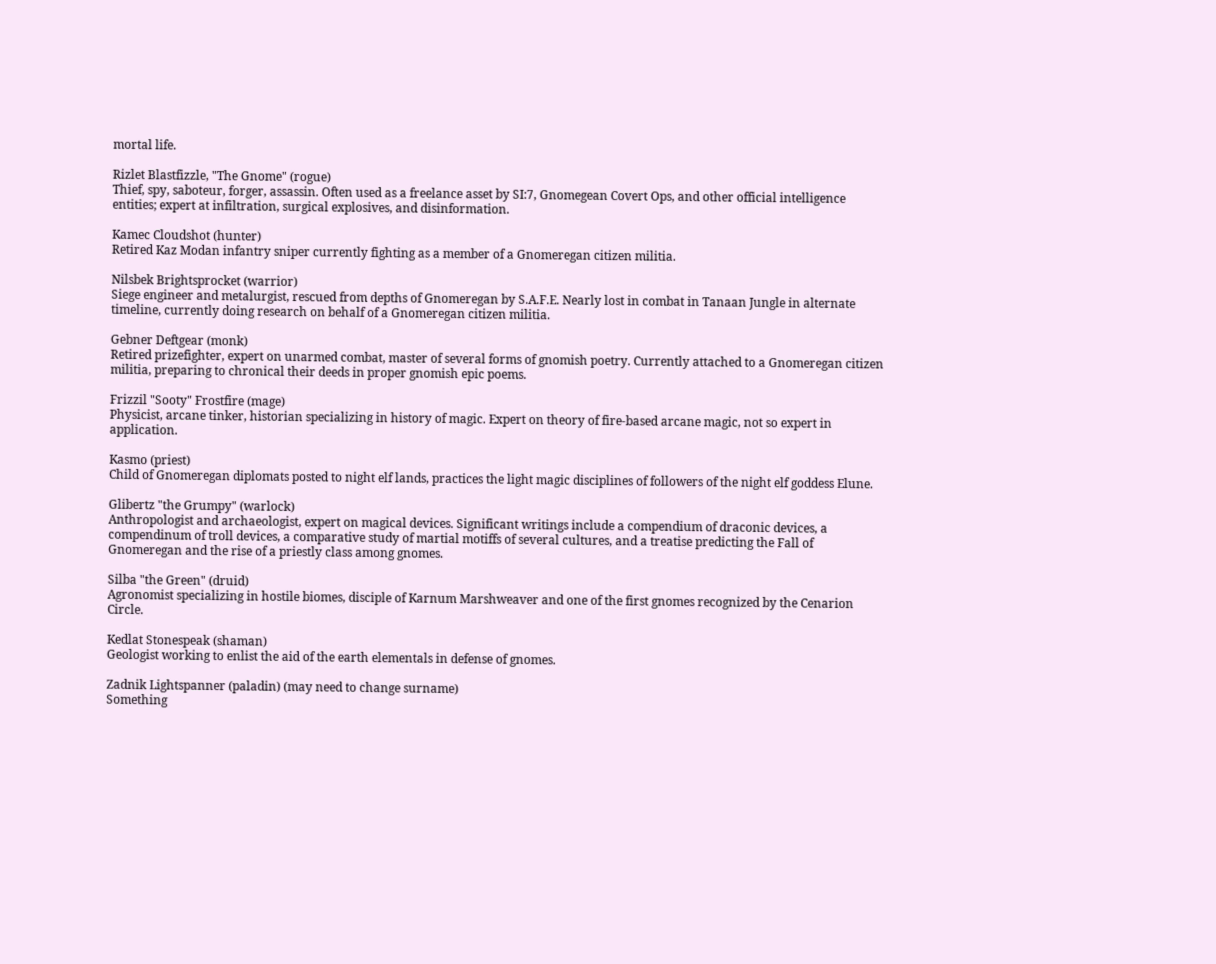mortal life.

Rizlet Blastfizzle, "The Gnome" (rogue)
Thief, spy, saboteur, forger, assassin. Often used as a freelance asset by SI:7, Gnomegean Covert Ops, and other official intelligence entities; expert at infiltration, surgical explosives, and disinformation.

Kamec Cloudshot (hunter)
Retired Kaz Modan infantry sniper currently fighting as a member of a Gnomeregan citizen militia.

Nilsbek Brightsprocket (warrior)
Siege engineer and metalurgist, rescued from depths of Gnomeregan by S.A.F.E. Nearly lost in combat in Tanaan Jungle in alternate timeline, currently doing research on behalf of a Gnomeregan citizen militia.

Gebner Deftgear (monk)
Retired prizefighter, expert on unarmed combat, master of several forms of gnomish poetry. Currently attached to a Gnomeregan citizen militia, preparing to chronical their deeds in proper gnomish epic poems.

Frizzil "Sooty" Frostfire (mage)
Physicist, arcane tinker, historian specializing in history of magic. Expert on theory of fire-based arcane magic, not so expert in application.

Kasmo (priest)
Child of Gnomeregan diplomats posted to night elf lands, practices the light magic disciplines of followers of the night elf goddess Elune.

Glibertz "the Grumpy" (warlock)
Anthropologist and archaeologist, expert on magical devices. Significant writings include a compendium of draconic devices, a compendinum of troll devices, a comparative study of martial motiffs of several cultures, and a treatise predicting the Fall of Gnomeregan and the rise of a priestly class among gnomes.

Silba "the Green" (druid)
Agronomist specializing in hostile biomes, disciple of Karnum Marshweaver and one of the first gnomes recognized by the Cenarion Circle.

Kedlat Stonespeak (shaman)
Geologist working to enlist the aid of the earth elementals in defense of gnomes.

Zadnik Lightspanner (paladin) (may need to change surname)
Something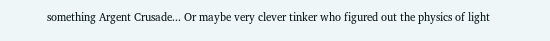something Argent Crusade... Or maybe very clever tinker who figured out the physics of light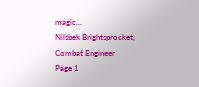magic...
Nilsbek Brightsprocket,
Combat Engineer
Page 1